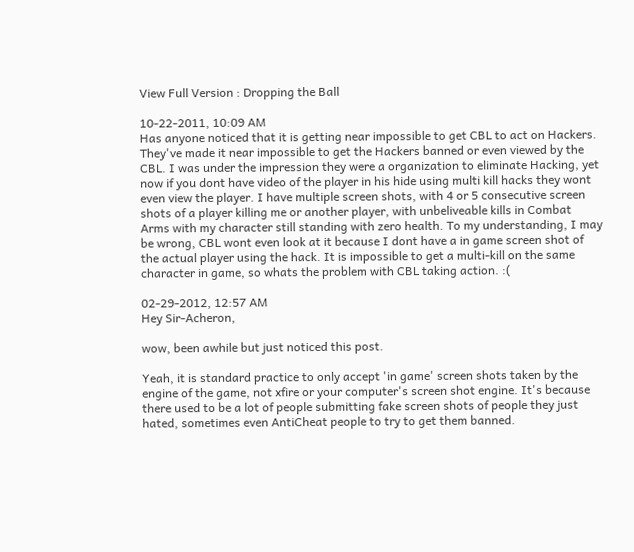View Full Version : Dropping the Ball

10-22-2011, 10:09 AM
Has anyone noticed that it is getting near impossible to get CBL to act on Hackers. They've made it near impossible to get the Hackers banned or even viewed by the CBL. I was under the impression they were a organization to eliminate Hacking, yet now if you dont have video of the player in his hide using multi kill hacks they wont even view the player. I have multiple screen shots, with 4 or 5 consecutive screen shots of a player killing me or another player, with unbeliveable kills in Combat Arms with my character still standing with zero health. To my understanding, I may be wrong, CBL wont even look at it because I dont have a in game screen shot of the actual player using the hack. It is impossible to get a multi-kill on the same character in game, so whats the problem with CBL taking action. :(

02-29-2012, 12:57 AM
Hey Sir-Acheron,

wow, been awhile but just noticed this post.

Yeah, it is standard practice to only accept 'in game' screen shots taken by the engine of the game, not xfire or your computer's screen shot engine. It's because there used to be a lot of people submitting fake screen shots of people they just hated, sometimes even AntiCheat people to try to get them banned.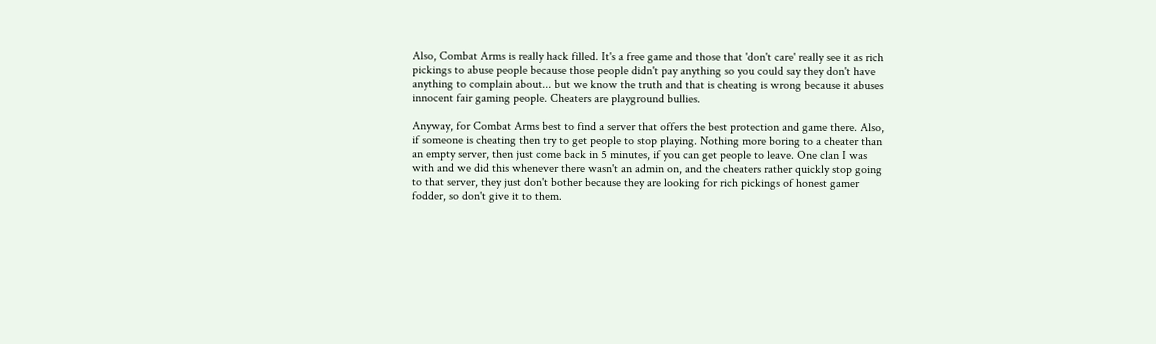Also, Combat Arms is really hack filled. It's a free game and those that 'don't care' really see it as rich pickings to abuse people because those people didn't pay anything so you could say they don't have anything to complain about... but we know the truth and that is cheating is wrong because it abuses innocent fair gaming people. Cheaters are playground bullies.

Anyway, for Combat Arms best to find a server that offers the best protection and game there. Also, if someone is cheating then try to get people to stop playing. Nothing more boring to a cheater than an empty server, then just come back in 5 minutes, if you can get people to leave. One clan I was with and we did this whenever there wasn't an admin on, and the cheaters rather quickly stop going to that server, they just don't bother because they are looking for rich pickings of honest gamer fodder, so don't give it to them.